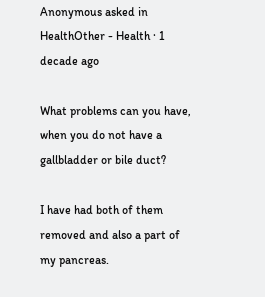Anonymous asked in HealthOther - Health · 1 decade ago

What problems can you have, when you do not have a gallbladder or bile duct?

I have had both of them removed and also a part of my pancreas.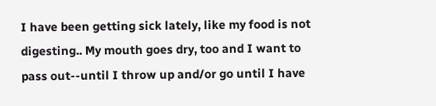I have been getting sick lately, like my food is not digesting.. My mouth goes dry, too and I want to pass out--until I throw up and/or go until I have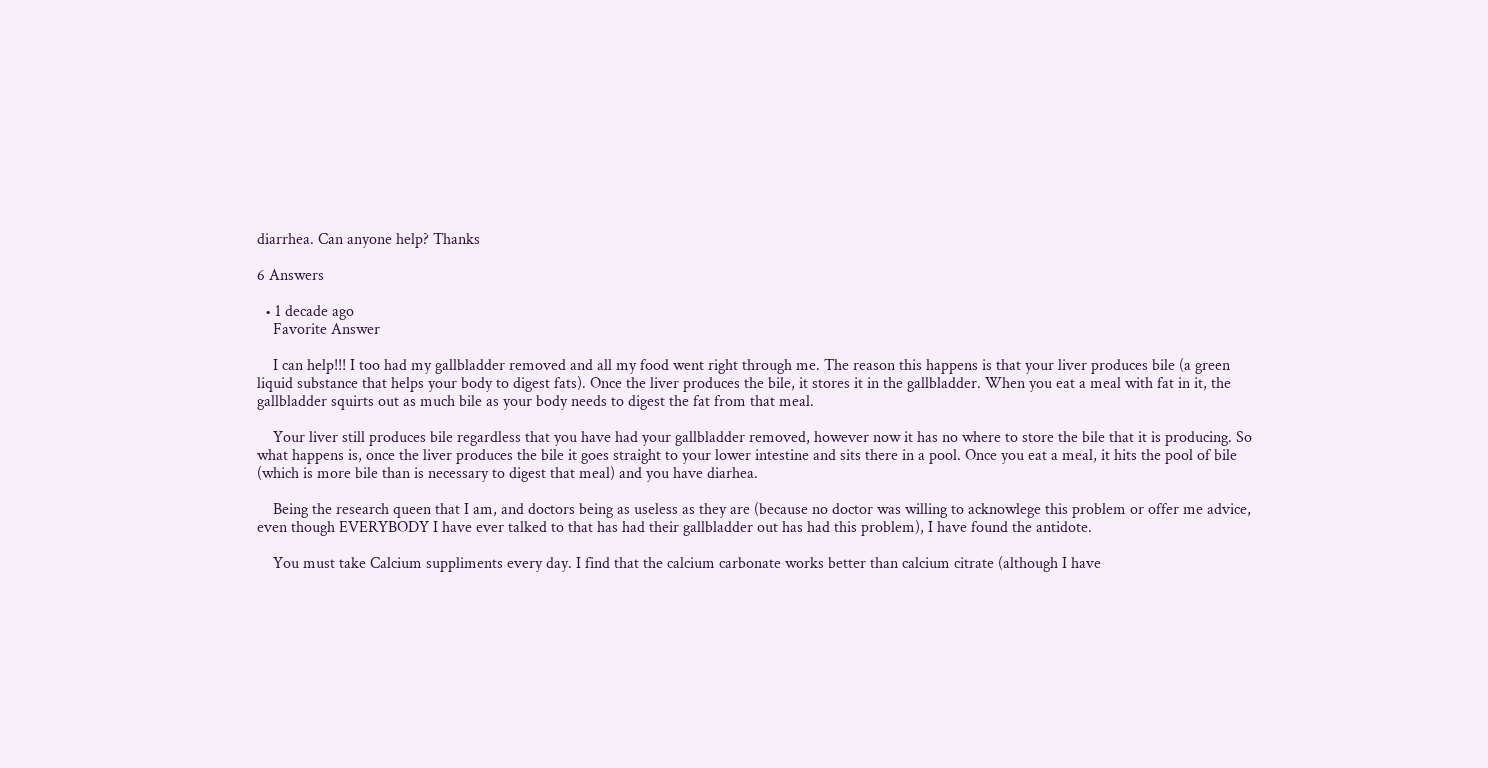diarrhea. Can anyone help? Thanks

6 Answers

  • 1 decade ago
    Favorite Answer

    I can help!!! I too had my gallbladder removed and all my food went right through me. The reason this happens is that your liver produces bile (a green liquid substance that helps your body to digest fats). Once the liver produces the bile, it stores it in the gallbladder. When you eat a meal with fat in it, the gallbladder squirts out as much bile as your body needs to digest the fat from that meal.

    Your liver still produces bile regardless that you have had your gallbladder removed, however now it has no where to store the bile that it is producing. So what happens is, once the liver produces the bile it goes straight to your lower intestine and sits there in a pool. Once you eat a meal, it hits the pool of bile (which is more bile than is necessary to digest that meal) and you have diarhea.

    Being the research queen that I am, and doctors being as useless as they are (because no doctor was willing to acknowlege this problem or offer me advice, even though EVERYBODY I have ever talked to that has had their gallbladder out has had this problem), I have found the antidote.

    You must take Calcium suppliments every day. I find that the calcium carbonate works better than calcium citrate (although I have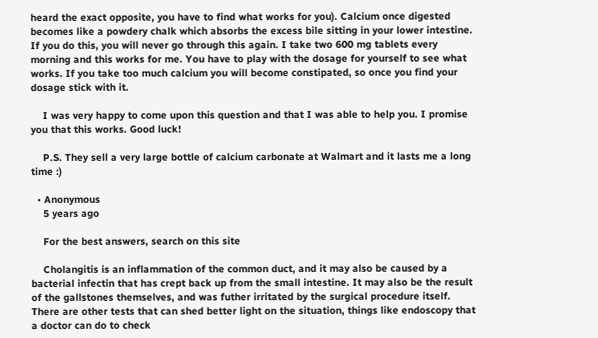heard the exact opposite, you have to find what works for you). Calcium once digested becomes like a powdery chalk which absorbs the excess bile sitting in your lower intestine. If you do this, you will never go through this again. I take two 600 mg tablets every morning and this works for me. You have to play with the dosage for yourself to see what works. If you take too much calcium you will become constipated, so once you find your dosage stick with it.

    I was very happy to come upon this question and that I was able to help you. I promise you that this works. Good luck!

    P.S. They sell a very large bottle of calcium carbonate at Walmart and it lasts me a long time :)

  • Anonymous
    5 years ago

    For the best answers, search on this site

    Cholangitis is an inflammation of the common duct, and it may also be caused by a bacterial infectin that has crept back up from the small intestine. It may also be the result of the gallstones themselves, and was futher irritated by the surgical procedure itself. There are other tests that can shed better light on the situation, things like endoscopy that a doctor can do to check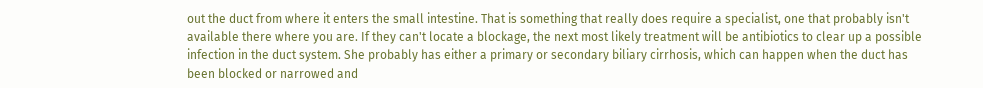out the duct from where it enters the small intestine. That is something that really does require a specialist, one that probably isn't available there where you are. If they can't locate a blockage, the next most likely treatment will be antibiotics to clear up a possible infection in the duct system. She probably has either a primary or secondary biliary cirrhosis, which can happen when the duct has been blocked or narrowed and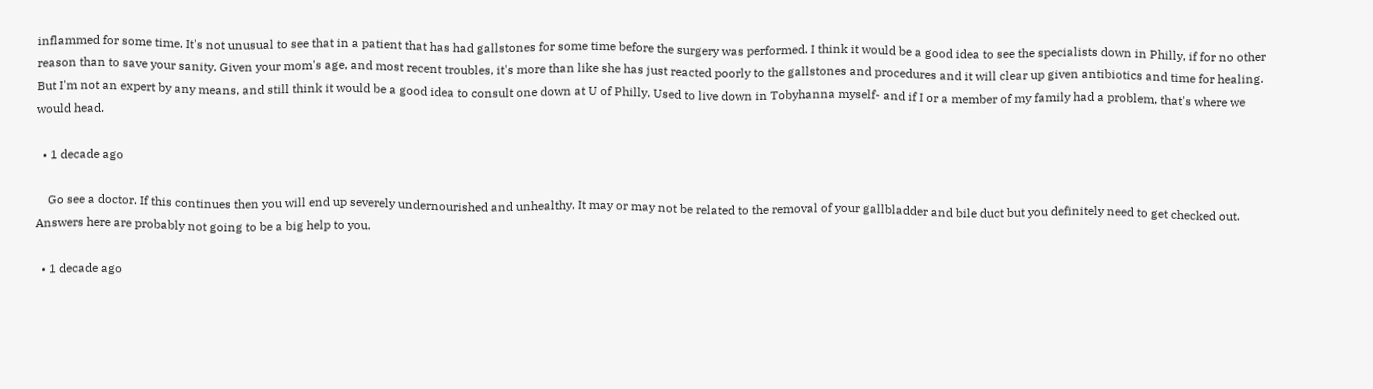inflammed for some time. It's not unusual to see that in a patient that has had gallstones for some time before the surgery was performed. I think it would be a good idea to see the specialists down in Philly, if for no other reason than to save your sanity. Given your mom's age, and most recent troubles, it's more than like she has just reacted poorly to the gallstones and procedures and it will clear up given antibiotics and time for healing. But I'm not an expert by any means, and still think it would be a good idea to consult one down at U of Philly. Used to live down in Tobyhanna myself- and if I or a member of my family had a problem, that's where we would head.

  • 1 decade ago

    Go see a doctor. If this continues then you will end up severely undernourished and unhealthy. It may or may not be related to the removal of your gallbladder and bile duct but you definitely need to get checked out. Answers here are probably not going to be a big help to you.

  • 1 decade ago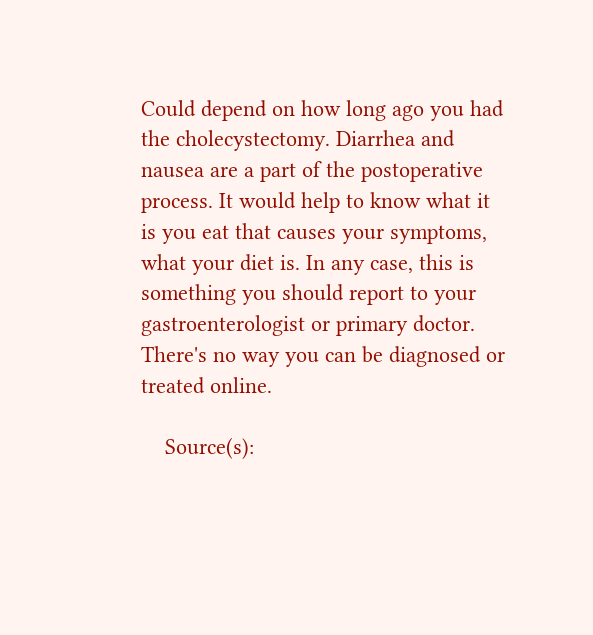Could depend on how long ago you had the cholecystectomy. Diarrhea and nausea are a part of the postoperative process. It would help to know what it is you eat that causes your symptoms, what your diet is. In any case, this is something you should report to your gastroenterologist or primary doctor. There's no way you can be diagnosed or treated online.

    Source(s):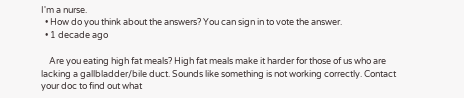I'm a nurse.
  • How do you think about the answers? You can sign in to vote the answer.
  • 1 decade ago

    Are you eating high fat meals? High fat meals make it harder for those of us who are lacking a gallbladder/bile duct. Sounds like something is not working correctly. Contact your doc to find out what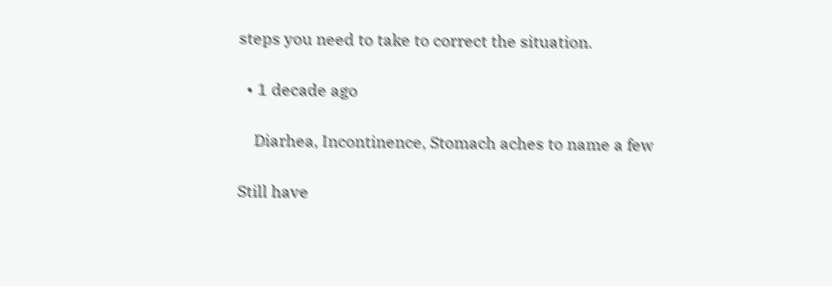steps you need to take to correct the situation.

  • 1 decade ago

    Diarhea, Incontinence, Stomach aches to name a few

Still have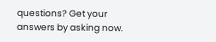questions? Get your answers by asking now.